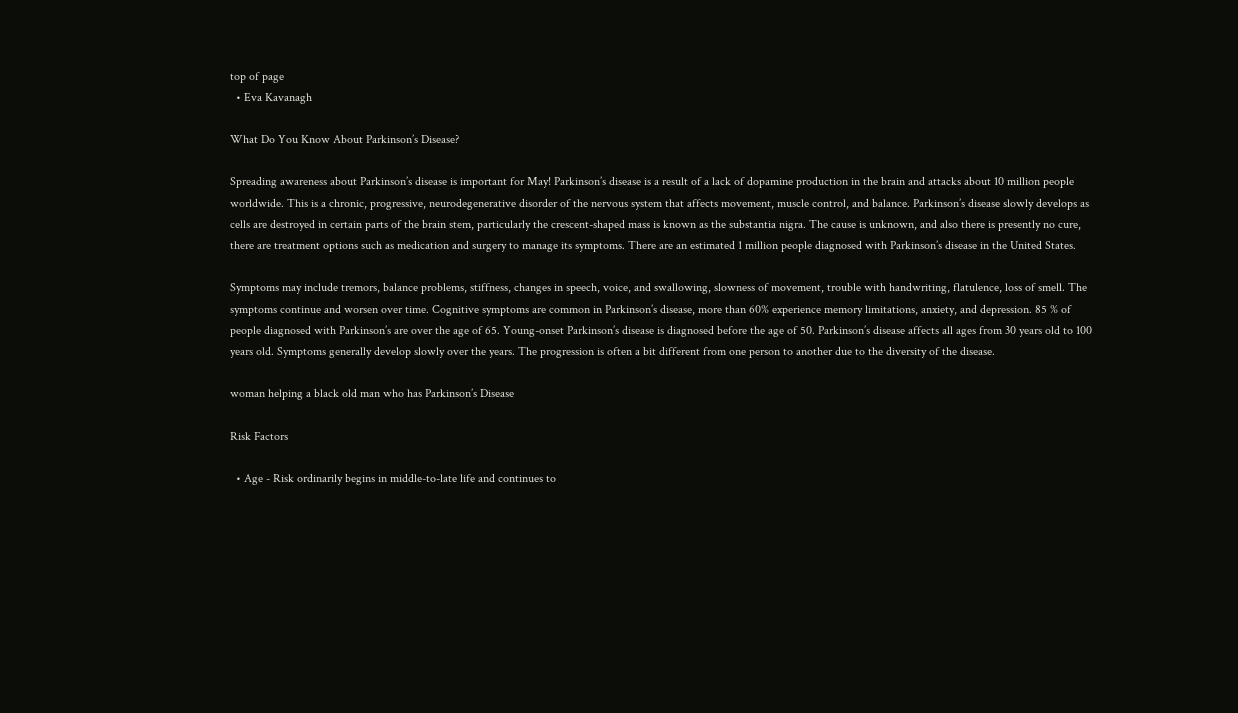top of page
  • Eva Kavanagh

What Do You Know About Parkinson’s Disease?

Spreading awareness about Parkinson’s disease is important for May! Parkinson’s disease is a result of a lack of dopamine production in the brain and attacks about 10 million people worldwide. This is a chronic, progressive, neurodegenerative disorder of the nervous system that affects movement, muscle control, and balance. Parkinson’s disease slowly develops as cells are destroyed in certain parts of the brain stem, particularly the crescent-shaped mass is known as the substantia nigra. The cause is unknown, and also there is presently no cure, there are treatment options such as medication and surgery to manage its symptoms. There are an estimated 1 million people diagnosed with Parkinson’s disease in the United States.

Symptoms may include tremors, balance problems, stiffness, changes in speech, voice, and swallowing, slowness of movement, trouble with handwriting, flatulence, loss of smell. The symptoms continue and worsen over time. Cognitive symptoms are common in Parkinson’s disease, more than 60% experience memory limitations, anxiety, and depression. 85 % of people diagnosed with Parkinson’s are over the age of 65. Young-onset Parkinson’s disease is diagnosed before the age of 50. Parkinson’s disease affects all ages from 30 years old to 100 years old. Symptoms generally develop slowly over the years. The progression is often a bit different from one person to another due to the diversity of the disease.

woman helping a black old man who has Parkinson’s Disease

Risk Factors

  • Age - Risk ordinarily begins in middle-to-late life and continues to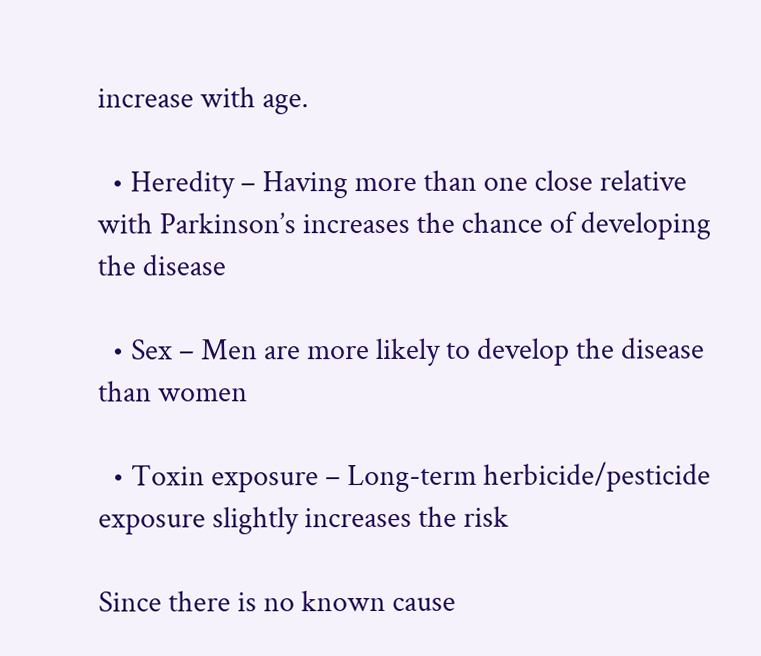increase with age.

  • Heredity – Having more than one close relative with Parkinson’s increases the chance of developing the disease

  • Sex – Men are more likely to develop the disease than women

  • Toxin exposure – Long-term herbicide/pesticide exposure slightly increases the risk

Since there is no known cause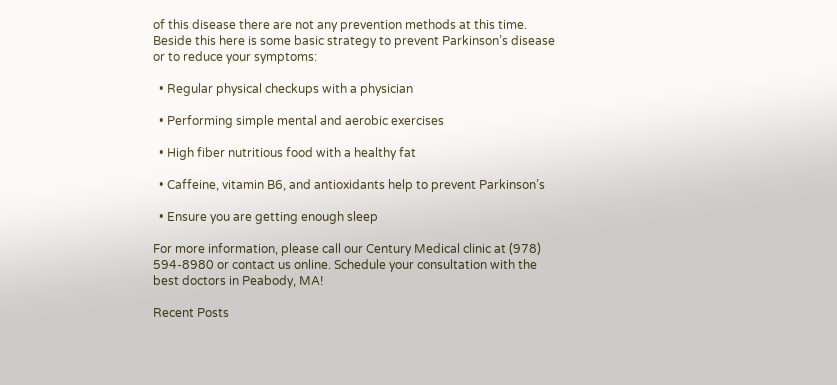of this disease there are not any prevention methods at this time. Beside this here is some basic strategy to prevent Parkinson’s disease or to reduce your symptoms:

  • Regular physical checkups with a physician

  • Performing simple mental and aerobic exercises

  • High fiber nutritious food with a healthy fat

  • Caffeine, vitamin B6, and antioxidants help to prevent Parkinson’s

  • Ensure you are getting enough sleep

For more information, please call our Century Medical clinic at (978) 594-8980 or contact us online. Schedule your consultation with the best doctors in Peabody, MA!

Recent Posts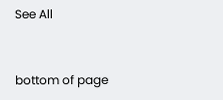See All


bottom of page